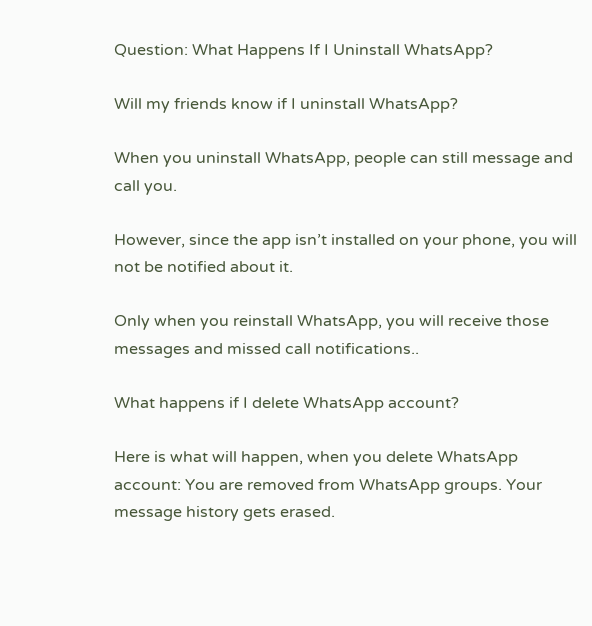Question: What Happens If I Uninstall WhatsApp?

Will my friends know if I uninstall WhatsApp?

When you uninstall WhatsApp, people can still message and call you.

However, since the app isn’t installed on your phone, you will not be notified about it.

Only when you reinstall WhatsApp, you will receive those messages and missed call notifications..

What happens if I delete WhatsApp account?

Here is what will happen, when you delete WhatsApp account: You are removed from WhatsApp groups. Your message history gets erased.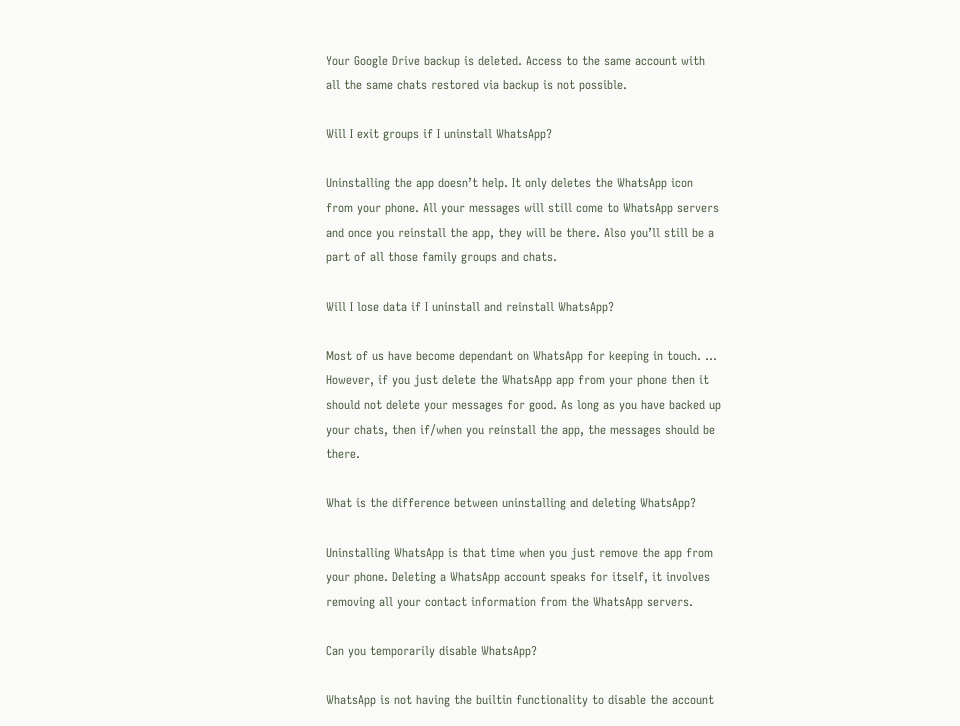Your Google Drive backup is deleted. Access to the same account with all the same chats restored via backup is not possible.

Will I exit groups if I uninstall WhatsApp?

Uninstalling the app doesn’t help. It only deletes the WhatsApp icon from your phone. All your messages will still come to WhatsApp servers and once you reinstall the app, they will be there. Also you’ll still be a part of all those family groups and chats.

Will I lose data if I uninstall and reinstall WhatsApp?

Most of us have become dependant on WhatsApp for keeping in touch. … However, if you just delete the WhatsApp app from your phone then it should not delete your messages for good. As long as you have backed up your chats, then if/when you reinstall the app, the messages should be there.

What is the difference between uninstalling and deleting WhatsApp?

Uninstalling WhatsApp is that time when you just remove the app from your phone. Deleting a WhatsApp account speaks for itself, it involves removing all your contact information from the WhatsApp servers.

Can you temporarily disable WhatsApp?

WhatsApp is not having the builtin functionality to disable the account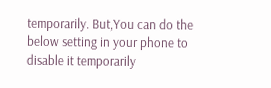temporarily. But,You can do the below setting in your phone to disable it temporarily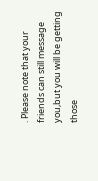. Please note that your friends can still message you,but you will be getting those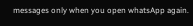messages only when you open whatsApp again.